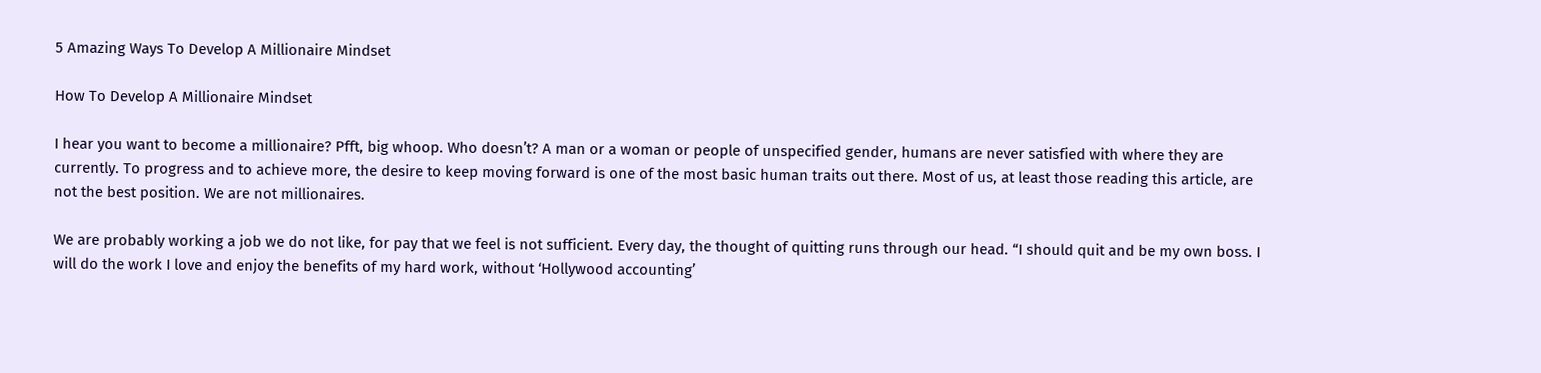5 Amazing Ways To Develop A Millionaire Mindset

How To Develop A Millionaire Mindset

I hear you want to become a millionaire? Pfft, big whoop. Who doesn’t? A man or a woman or people of unspecified gender, humans are never satisfied with where they are currently. To progress and to achieve more, the desire to keep moving forward is one of the most basic human traits out there. Most of us, at least those reading this article, are not the best position. We are not millionaires.

We are probably working a job we do not like, for pay that we feel is not sufficient. Every day, the thought of quitting runs through our head. “I should quit and be my own boss. I will do the work I love and enjoy the benefits of my hard work, without ‘Hollywood accounting’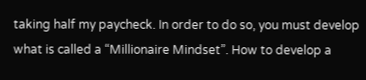taking half my paycheck. In order to do so, you must develop what is called a “Millionaire Mindset”. How to develop a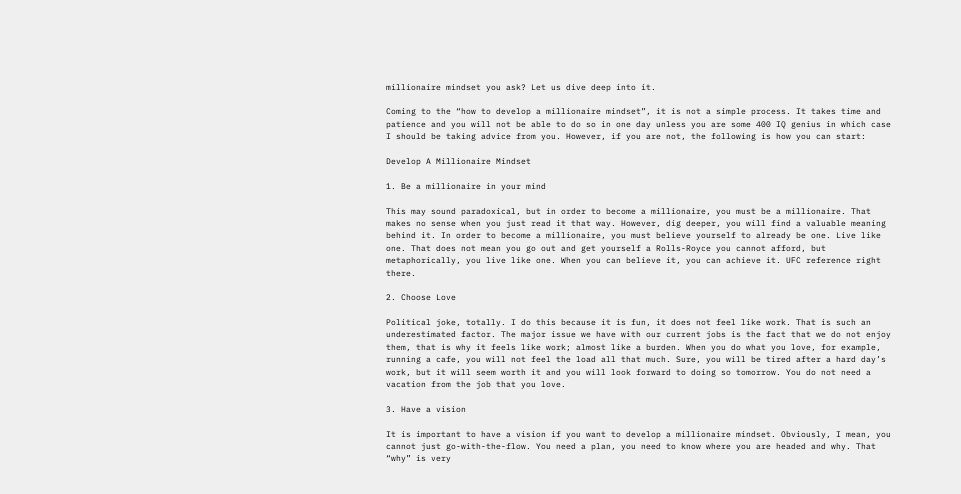millionaire mindset you ask? Let us dive deep into it.

Coming to the “how to develop a millionaire mindset”, it is not a simple process. It takes time and patience and you will not be able to do so in one day unless you are some 400 IQ genius in which case I should be taking advice from you. However, if you are not, the following is how you can start:

Develop A Millionaire Mindset

1. Be a millionaire in your mind

This may sound paradoxical, but in order to become a millionaire, you must be a millionaire. That makes no sense when you just read it that way. However, dig deeper, you will find a valuable meaning behind it. In order to become a millionaire, you must believe yourself to already be one. Live like one. That does not mean you go out and get yourself a Rolls-Royce you cannot afford, but metaphorically, you live like one. When you can believe it, you can achieve it. UFC reference right there.

2. Choose Love

Political joke, totally. I do this because it is fun, it does not feel like work. That is such an underestimated factor. The major issue we have with our current jobs is the fact that we do not enjoy them, that is why it feels like work; almost like a burden. When you do what you love, for example, running a cafe, you will not feel the load all that much. Sure, you will be tired after a hard day’s work, but it will seem worth it and you will look forward to doing so tomorrow. You do not need a vacation from the job that you love.

3. Have a vision

It is important to have a vision if you want to develop a millionaire mindset. Obviously, I mean, you cannot just go-with-the-flow. You need a plan, you need to know where you are headed and why. That “why” is very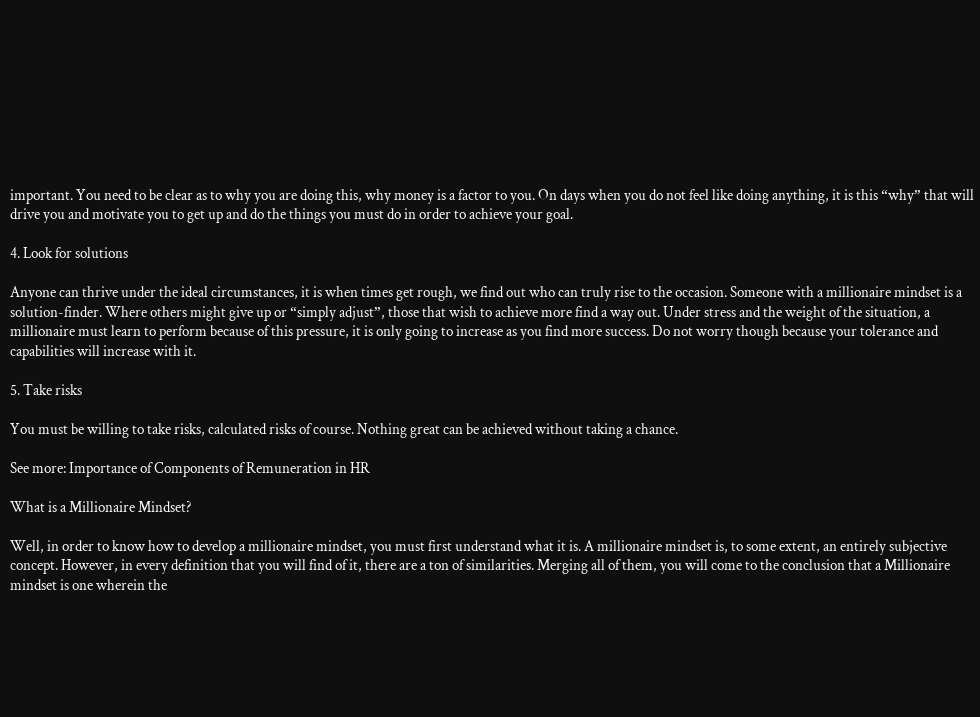important. You need to be clear as to why you are doing this, why money is a factor to you. On days when you do not feel like doing anything, it is this “why” that will drive you and motivate you to get up and do the things you must do in order to achieve your goal.

4. Look for solutions

Anyone can thrive under the ideal circumstances, it is when times get rough, we find out who can truly rise to the occasion. Someone with a millionaire mindset is a solution-finder. Where others might give up or “simply adjust”, those that wish to achieve more find a way out. Under stress and the weight of the situation, a millionaire must learn to perform because of this pressure, it is only going to increase as you find more success. Do not worry though because your tolerance and capabilities will increase with it.

5. Take risks

You must be willing to take risks, calculated risks of course. Nothing great can be achieved without taking a chance.

See more: Importance of Components of Remuneration in HR

What is a Millionaire Mindset?

Well, in order to know how to develop a millionaire mindset, you must first understand what it is. A millionaire mindset is, to some extent, an entirely subjective concept. However, in every definition that you will find of it, there are a ton of similarities. Merging all of them, you will come to the conclusion that a Millionaire mindset is one wherein the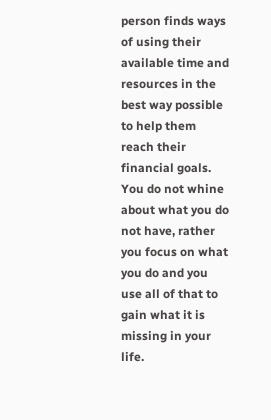person finds ways of using their available time and resources in the best way possible to help them reach their financial goals. You do not whine about what you do not have, rather you focus on what you do and you use all of that to gain what it is missing in your life.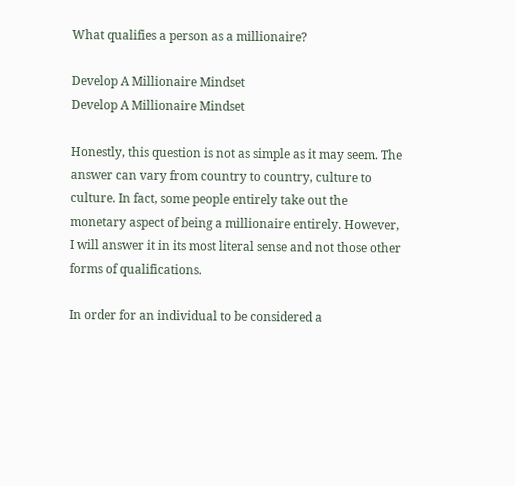What qualifies a person as a millionaire?

Develop A Millionaire Mindset
Develop A Millionaire Mindset

Honestly, this question is not as simple as it may seem. The answer can vary from country to country, culture to culture. In fact, some people entirely take out the monetary aspect of being a millionaire entirely. However, I will answer it in its most literal sense and not those other forms of qualifications.

In order for an individual to be considered a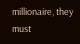millionaire, they must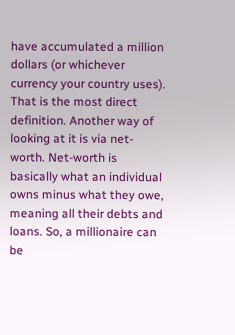have accumulated a million dollars (or whichever currency your country uses). That is the most direct definition. Another way of looking at it is via net-worth. Net-worth is basically what an individual owns minus what they owe, meaning all their debts and loans. So, a millionaire can be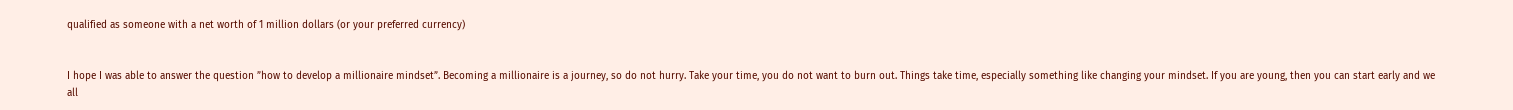qualified as someone with a net worth of 1 million dollars (or your preferred currency)


I hope I was able to answer the question ”how to develop a millionaire mindset”. Becoming a millionaire is a journey, so do not hurry. Take your time, you do not want to burn out. Things take time, especially something like changing your mindset. If you are young, then you can start early and we all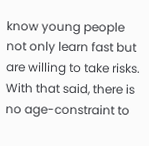know young people not only learn fast but are willing to take risks. With that said, there is no age-constraint to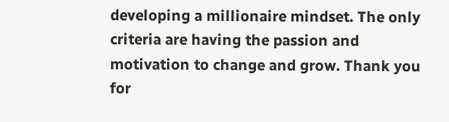developing a millionaire mindset. The only criteria are having the passion and motivation to change and grow. Thank you for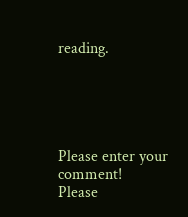reading.





Please enter your comment!
Please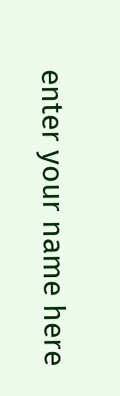enter your name here